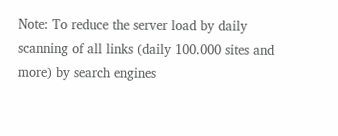Note: To reduce the server load by daily scanning of all links (daily 100.000 sites and more) by search engines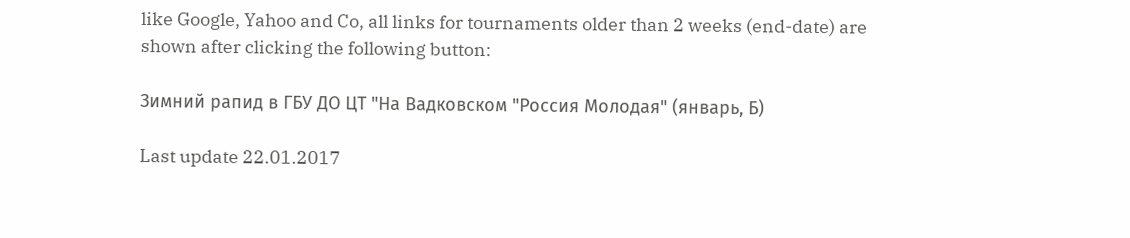like Google, Yahoo and Co, all links for tournaments older than 2 weeks (end-date) are shown after clicking the following button:

Зимний рапид в ГБУ ДО ЦТ "На Вадковском "Россия Молодая" (январь, Б)

Last update 22.01.2017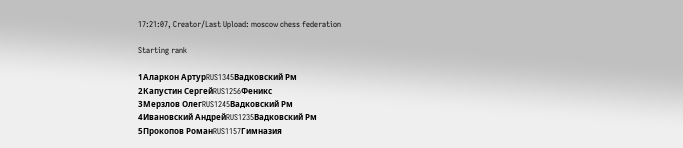17:21:07, Creator/Last Upload: moscow chess federation

Starting rank

1Аларкон АртурRUS1345Вадковский Рм
2Капустин СергейRUS1256Феникс
3Мерзлов ОлегRUS1245Вадковский Рм
4Ивановский АндрейRUS1235Вадковский Рм
5Прокопов РоманRUS1157Гимназия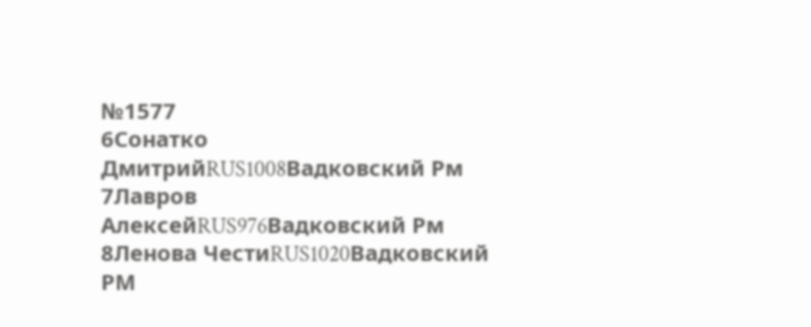№1577
6Сонатко ДмитрийRUS1008Вадковский Рм
7Лавров АлексейRUS976Вадковский Рм
8Ленова ЧестиRUS1020Вадковский РМ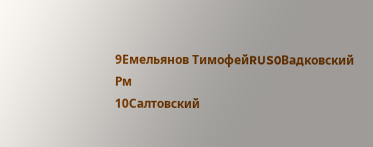9Емельянов ТимофейRUS0Вадковский Рм
10Салтовский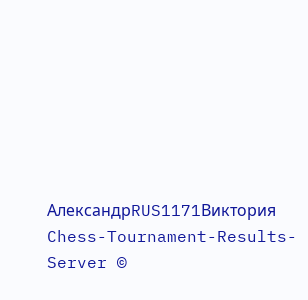АлександрRUS1171Виктория
Chess-Tournament-Results-Server ©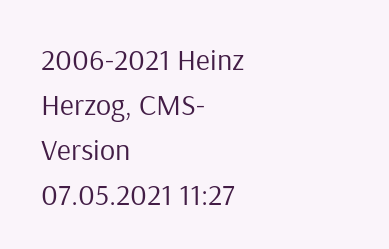2006-2021 Heinz Herzog, CMS-Version 07.05.2021 11:27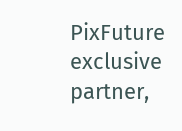PixFuture exclusive partner,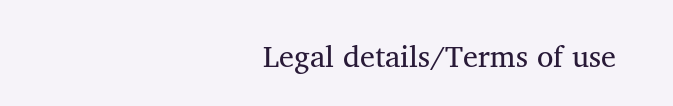Legal details/Terms of use